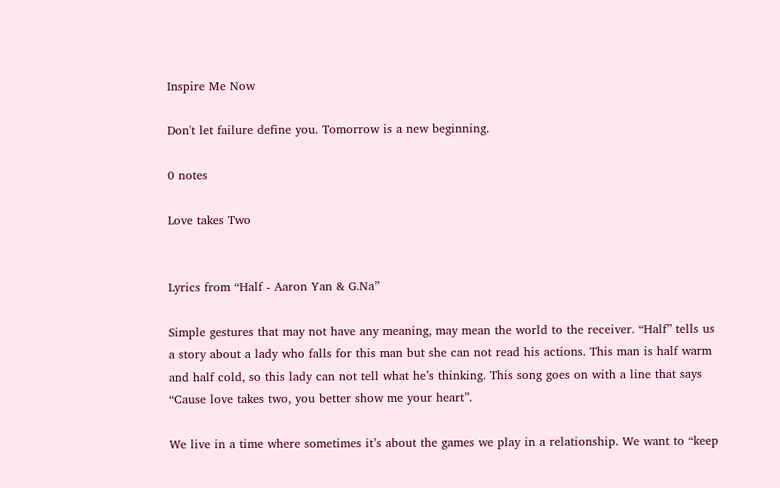Inspire Me Now

Don't let failure define you. Tomorrow is a new beginning.

0 notes

Love takes Two


Lyrics from “Half - Aaron Yan & G.Na”

Simple gestures that may not have any meaning, may mean the world to the receiver. “Half” tells us a story about a lady who falls for this man but she can not read his actions. This man is half warm and half cold, so this lady can not tell what he’s thinking. This song goes on with a line that says “Cause love takes two, you better show me your heart”.

We live in a time where sometimes it’s about the games we play in a relationship. We want to “keep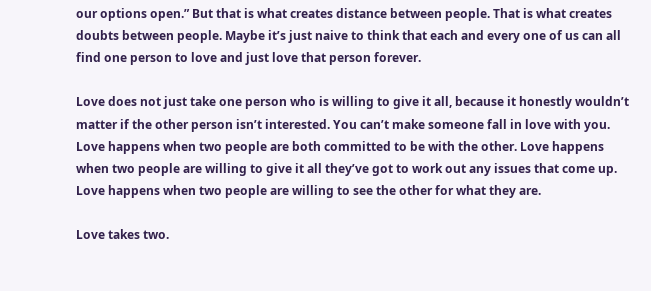our options open.” But that is what creates distance between people. That is what creates doubts between people. Maybe it’s just naive to think that each and every one of us can all find one person to love and just love that person forever.

Love does not just take one person who is willing to give it all, because it honestly wouldn’t matter if the other person isn’t interested. You can’t make someone fall in love with you. Love happens when two people are both committed to be with the other. Love happens when two people are willing to give it all they’ve got to work out any issues that come up. Love happens when two people are willing to see the other for what they are.

Love takes two.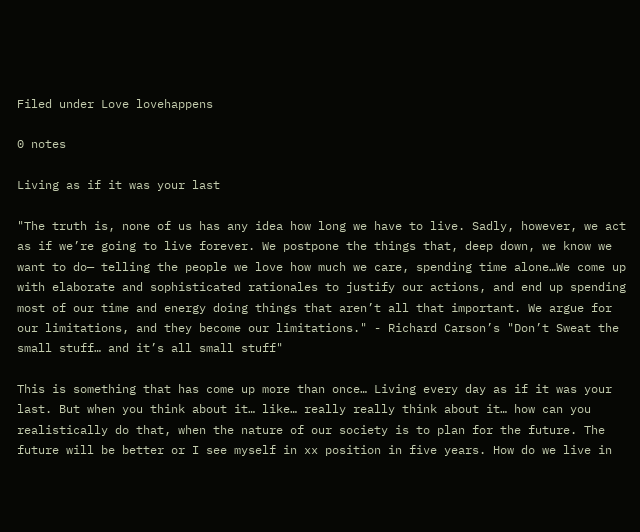Filed under Love lovehappens

0 notes

Living as if it was your last

"The truth is, none of us has any idea how long we have to live. Sadly, however, we act as if we’re going to live forever. We postpone the things that, deep down, we know we want to do— telling the people we love how much we care, spending time alone…We come up with elaborate and sophisticated rationales to justify our actions, and end up spending most of our time and energy doing things that aren’t all that important. We argue for our limitations, and they become our limitations." - Richard Carson’s "Don’t Sweat the small stuff… and it’s all small stuff"

This is something that has come up more than once… Living every day as if it was your last. But when you think about it… like… really really think about it… how can you realistically do that, when the nature of our society is to plan for the future. The future will be better or I see myself in xx position in five years. How do we live in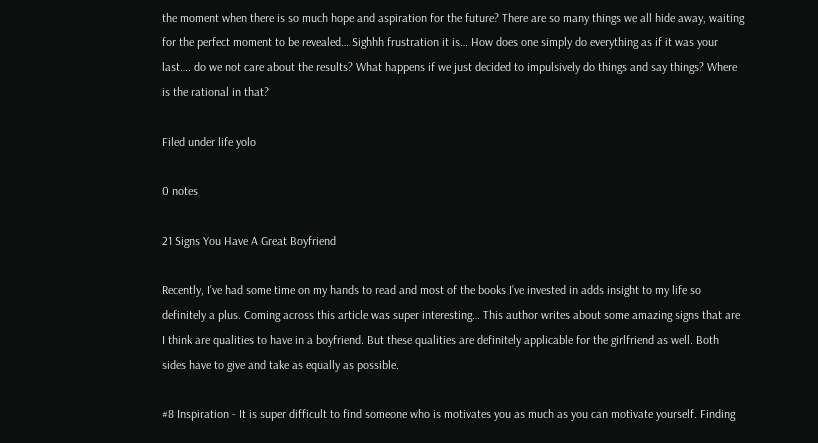the moment when there is so much hope and aspiration for the future? There are so many things we all hide away, waiting for the perfect moment to be revealed… Sighhh frustration it is… How does one simply do everything as if it was your last…. do we not care about the results? What happens if we just decided to impulsively do things and say things? Where is the rational in that?

Filed under life yolo

0 notes

21 Signs You Have A Great Boyfriend

Recently, I’ve had some time on my hands to read and most of the books I’ve invested in adds insight to my life so definitely a plus. Coming across this article was super interesting… This author writes about some amazing signs that are I think are qualities to have in a boyfriend. But these qualities are definitely applicable for the girlfriend as well. Both sides have to give and take as equally as possible.

#8 Inspiration - It is super difficult to find someone who is motivates you as much as you can motivate yourself. Finding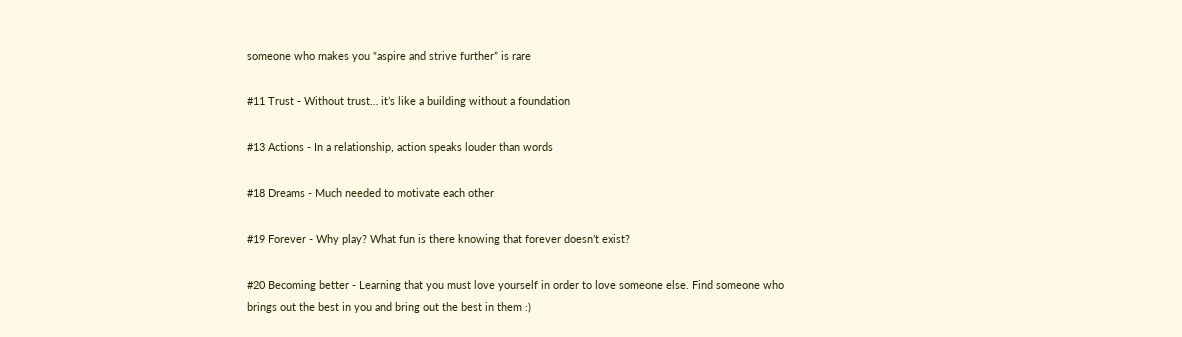someone who makes you “aspire and strive further” is rare

#11 Trust - Without trust… it’s like a building without a foundation

#13 Actions - In a relationship, action speaks louder than words

#18 Dreams - Much needed to motivate each other

#19 Forever - Why play? What fun is there knowing that forever doesn’t exist?

#20 Becoming better - Learning that you must love yourself in order to love someone else. Find someone who brings out the best in you and bring out the best in them :)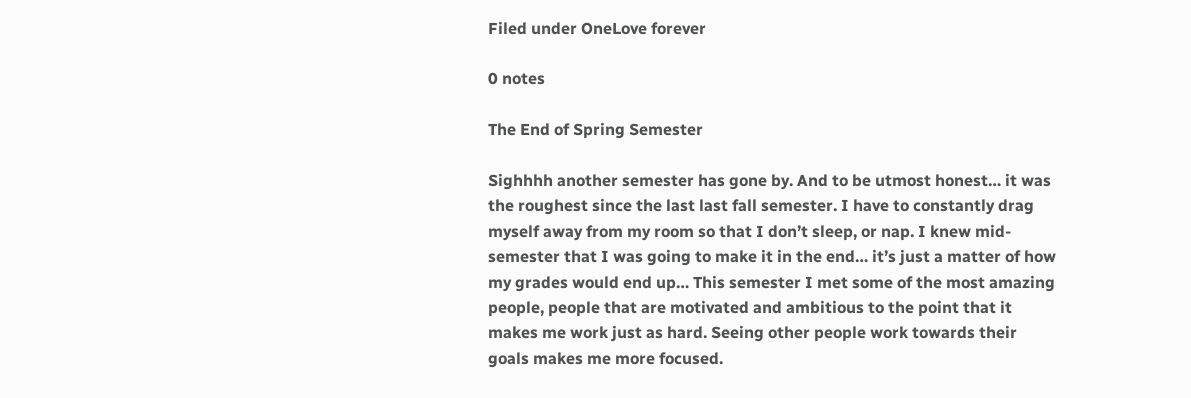Filed under OneLove forever

0 notes

The End of Spring Semester

Sighhhh another semester has gone by. And to be utmost honest… it was the roughest since the last last fall semester. I have to constantly drag myself away from my room so that I don’t sleep, or nap. I knew mid-semester that I was going to make it in the end… it’s just a matter of how my grades would end up… This semester I met some of the most amazing people, people that are motivated and ambitious to the point that it makes me work just as hard. Seeing other people work towards their goals makes me more focused.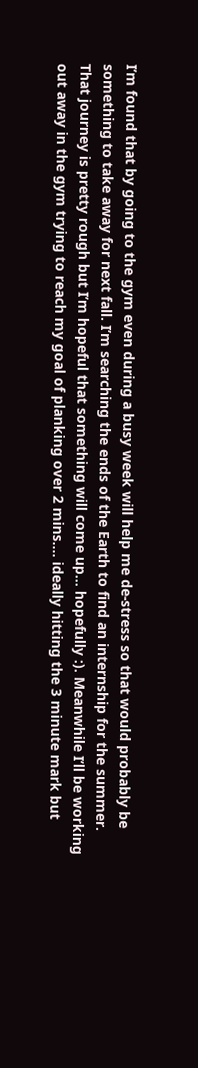I’m found that by going to the gym even during a busy week will help me de-stress so that would probably be something to take away for next fall. I’m searching the ends of the Earth to find an internship for the summer. That journey is pretty rough but I’m hopeful that something will come up… hopefully :). Meanwhile I’ll be working out away in the gym trying to reach my goal of planking over 2 mins…. ideally hitting the 3 minute mark but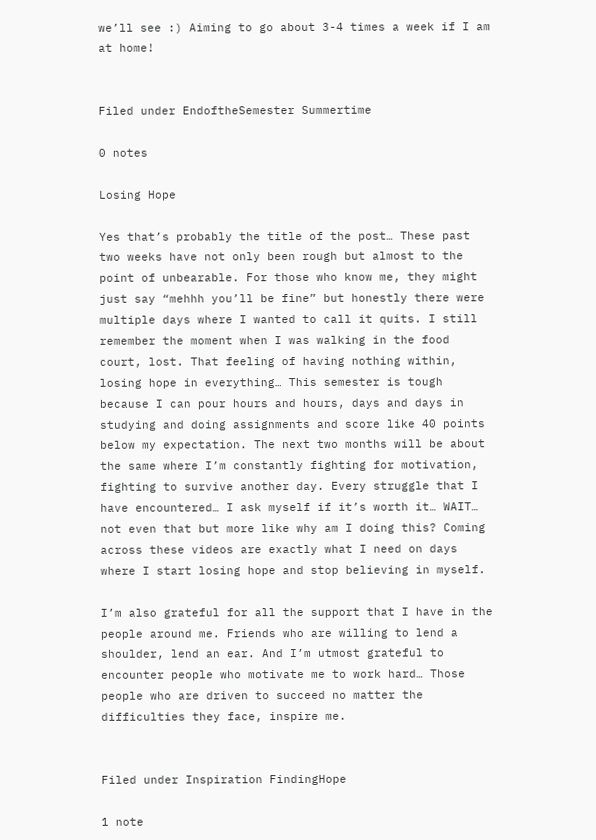we’ll see :) Aiming to go about 3-4 times a week if I am at home!


Filed under EndoftheSemester Summertime

0 notes

Losing Hope

Yes that’s probably the title of the post… These past two weeks have not only been rough but almost to the point of unbearable. For those who know me, they might just say “mehhh you’ll be fine” but honestly there were multiple days where I wanted to call it quits. I still remember the moment when I was walking in the food court, lost. That feeling of having nothing within, losing hope in everything… This semester is tough because I can pour hours and hours, days and days in studying and doing assignments and score like 40 points below my expectation. The next two months will be about the same where I’m constantly fighting for motivation, fighting to survive another day. Every struggle that I have encountered… I ask myself if it’s worth it… WAIT… not even that but more like why am I doing this? Coming across these videos are exactly what I need on days where I start losing hope and stop believing in myself.

I’m also grateful for all the support that I have in the people around me. Friends who are willing to lend a shoulder, lend an ear. And I’m utmost grateful to encounter people who motivate me to work hard… Those people who are driven to succeed no matter the difficulties they face, inspire me.


Filed under Inspiration FindingHope

1 note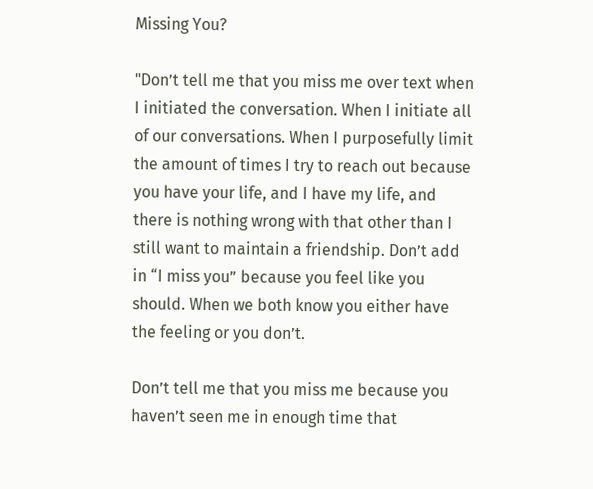Missing You?

"Don’t tell me that you miss me over text when I initiated the conversation. When I initiate all of our conversations. When I purposefully limit the amount of times I try to reach out because you have your life, and I have my life, and there is nothing wrong with that other than I still want to maintain a friendship. Don’t add in “I miss you” because you feel like you should. When we both know you either have the feeling or you don’t.

Don’t tell me that you miss me because you haven’t seen me in enough time that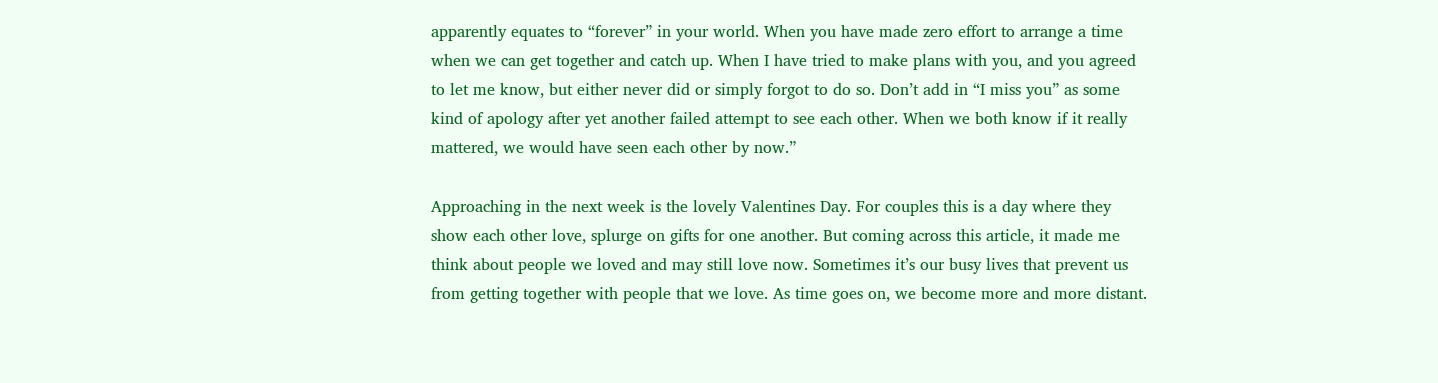apparently equates to “forever” in your world. When you have made zero effort to arrange a time when we can get together and catch up. When I have tried to make plans with you, and you agreed to let me know, but either never did or simply forgot to do so. Don’t add in “I miss you” as some kind of apology after yet another failed attempt to see each other. When we both know if it really mattered, we would have seen each other by now.”

Approaching in the next week is the lovely Valentines Day. For couples this is a day where they show each other love, splurge on gifts for one another. But coming across this article, it made me think about people we loved and may still love now. Sometimes it’s our busy lives that prevent us from getting together with people that we love. As time goes on, we become more and more distant.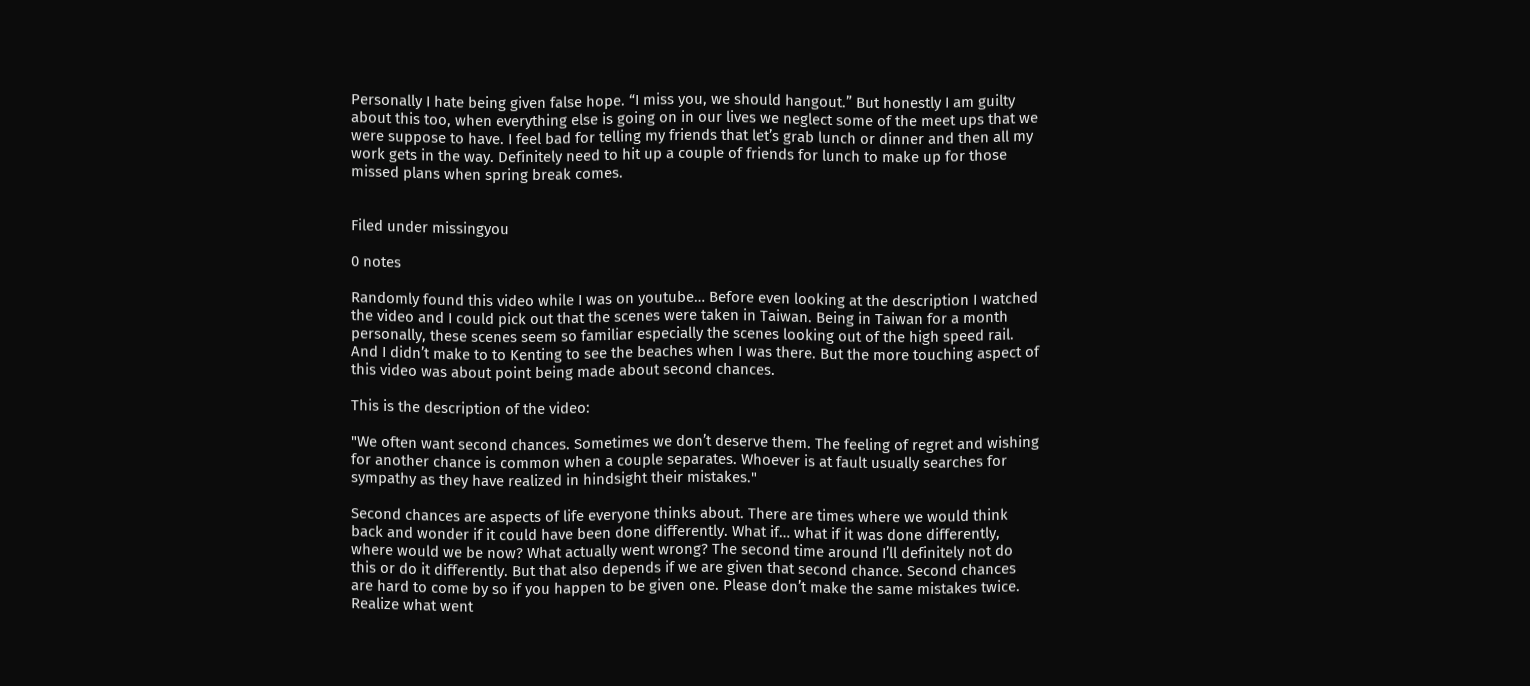Personally I hate being given false hope. “I miss you, we should hangout.” But honestly I am guilty about this too, when everything else is going on in our lives we neglect some of the meet ups that we were suppose to have. I feel bad for telling my friends that let’s grab lunch or dinner and then all my work gets in the way. Definitely need to hit up a couple of friends for lunch to make up for those missed plans when spring break comes.


Filed under missingyou

0 notes

Randomly found this video while I was on youtube… Before even looking at the description I watched the video and I could pick out that the scenes were taken in Taiwan. Being in Taiwan for a month personally, these scenes seem so familiar especially the scenes looking out of the high speed rail. And I didn’t make to to Kenting to see the beaches when I was there. But the more touching aspect of this video was about point being made about second chances.

This is the description of the video:

"We often want second chances. Sometimes we don’t deserve them. The feeling of regret and wishing for another chance is common when a couple separates. Whoever is at fault usually searches for sympathy as they have realized in hindsight their mistakes."

Second chances are aspects of life everyone thinks about. There are times where we would think back and wonder if it could have been done differently. What if… what if it was done differently, where would we be now? What actually went wrong? The second time around I’ll definitely not do this or do it differently. But that also depends if we are given that second chance. Second chances are hard to come by so if you happen to be given one. Please don’t make the same mistakes twice. Realize what went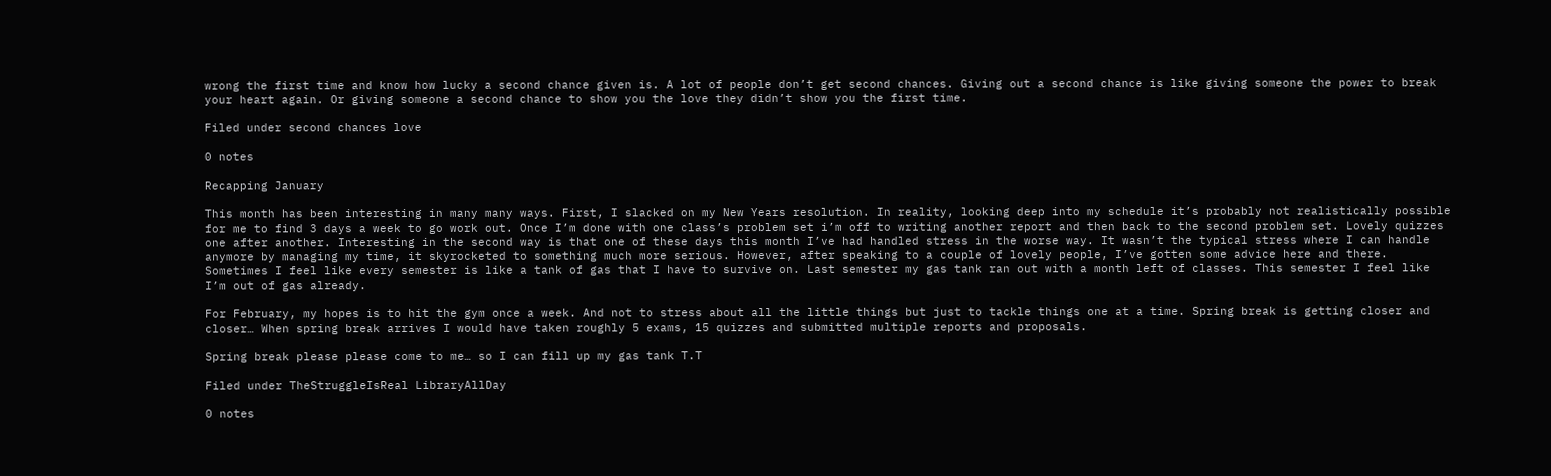wrong the first time and know how lucky a second chance given is. A lot of people don’t get second chances. Giving out a second chance is like giving someone the power to break your heart again. Or giving someone a second chance to show you the love they didn’t show you the first time.

Filed under second chances love

0 notes

Recapping January

This month has been interesting in many many ways. First, I slacked on my New Years resolution. In reality, looking deep into my schedule it’s probably not realistically possible for me to find 3 days a week to go work out. Once I’m done with one class’s problem set i’m off to writing another report and then back to the second problem set. Lovely quizzes one after another. Interesting in the second way is that one of these days this month I’ve had handled stress in the worse way. It wasn’t the typical stress where I can handle anymore by managing my time, it skyrocketed to something much more serious. However, after speaking to a couple of lovely people, I’ve gotten some advice here and there. Sometimes I feel like every semester is like a tank of gas that I have to survive on. Last semester my gas tank ran out with a month left of classes. This semester I feel like I’m out of gas already.

For February, my hopes is to hit the gym once a week. And not to stress about all the little things but just to tackle things one at a time. Spring break is getting closer and closer… When spring break arrives I would have taken roughly 5 exams, 15 quizzes and submitted multiple reports and proposals.

Spring break please please come to me… so I can fill up my gas tank T.T

Filed under TheStruggleIsReal LibraryAllDay

0 notes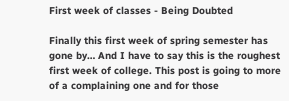First week of classes - Being Doubted

Finally this first week of spring semester has gone by… And I have to say this is the roughest first week of college. This post is going to more of a complaining one and for those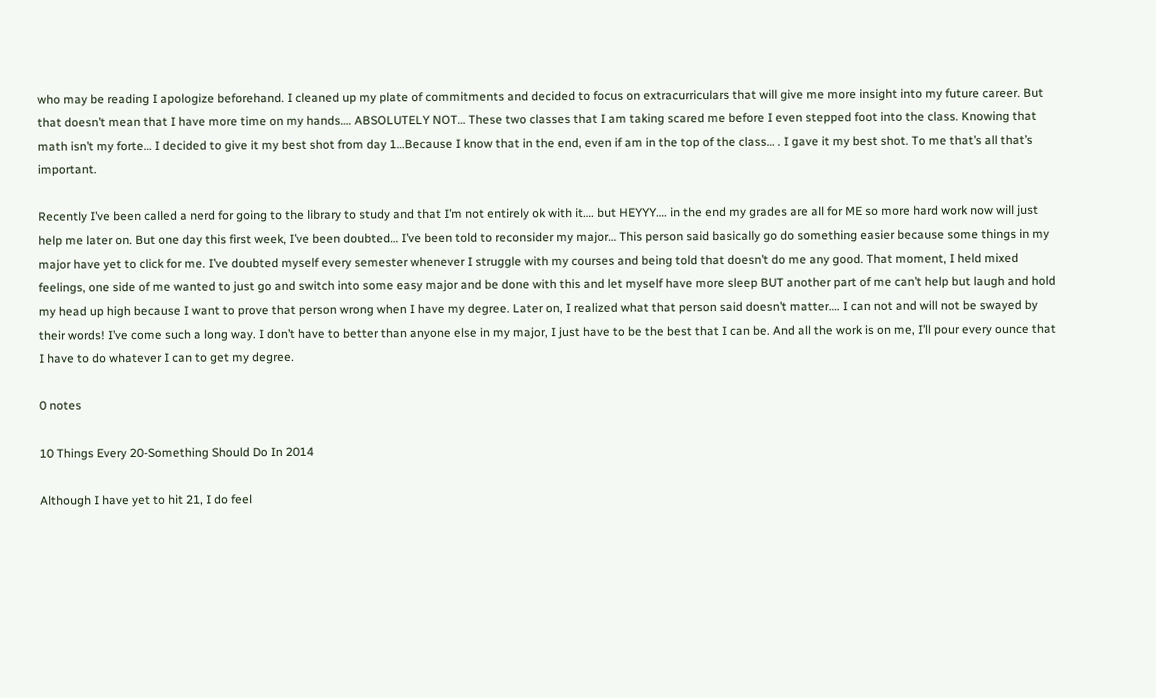who may be reading I apologize beforehand. I cleaned up my plate of commitments and decided to focus on extracurriculars that will give me more insight into my future career. But that doesn’t mean that I have more time on my hands…. ABSOLUTELY NOT… These two classes that I am taking scared me before I even stepped foot into the class. Knowing that math isn’t my forte… I decided to give it my best shot from day 1…Because I know that in the end, even if am in the top of the class… . I gave it my best shot. To me that’s all that’s important.

Recently I’ve been called a nerd for going to the library to study and that I’m not entirely ok with it…. but HEYYY…. in the end my grades are all for ME so more hard work now will just help me later on. But one day this first week, I’ve been doubted… I’ve been told to reconsider my major… This person said basically go do something easier because some things in my major have yet to click for me. I’ve doubted myself every semester whenever I struggle with my courses and being told that doesn’t do me any good. That moment, I held mixed feelings, one side of me wanted to just go and switch into some easy major and be done with this and let myself have more sleep BUT another part of me can’t help but laugh and hold my head up high because I want to prove that person wrong when I have my degree. Later on, I realized what that person said doesn’t matter…. I can not and will not be swayed by their words! I’ve come such a long way. I don’t have to better than anyone else in my major, I just have to be the best that I can be. And all the work is on me, I’ll pour every ounce that I have to do whatever I can to get my degree.

0 notes

10 Things Every 20-Something Should Do In 2014

Although I have yet to hit 21, I do feel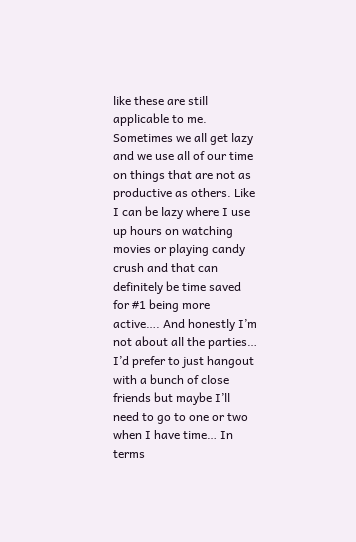like these are still applicable to me. Sometimes we all get lazy and we use all of our time on things that are not as productive as others. Like I can be lazy where I use up hours on watching movies or playing candy crush and that can definitely be time saved for #1 being more active…. And honestly I’m not about all the parties… I’d prefer to just hangout with a bunch of close friends but maybe I’ll need to go to one or two when I have time… In terms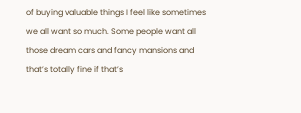of buying valuable things I feel like sometimes we all want so much. Some people want all those dream cars and fancy mansions and that’s totally fine if that’s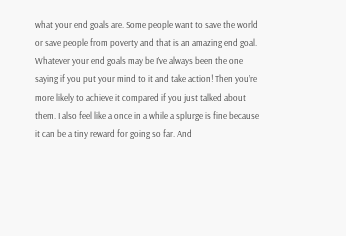what your end goals are. Some people want to save the world or save people from poverty and that is an amazing end goal. Whatever your end goals may be I’ve always been the one saying if you put your mind to it and take action! Then you’re more likely to achieve it compared if you just talked about them. I also feel like a once in a while a splurge is fine because it can be a tiny reward for going so far. And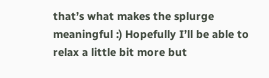that’s what makes the splurge meaningful :) Hopefully I’ll be able to relax a little bit more but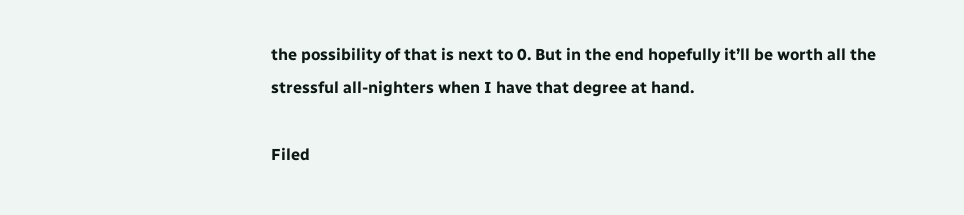the possibility of that is next to 0. But in the end hopefully it’ll be worth all the stressful all-nighters when I have that degree at hand.

Filed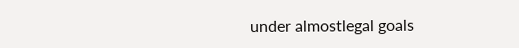under almostlegal goals